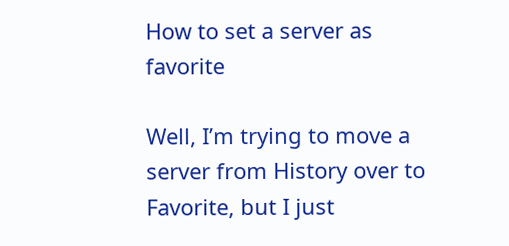How to set a server as favorite

Well, I’m trying to move a server from History over to Favorite, but I just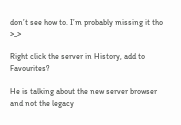don’t see how to. I’m probably missing it tho >_>

Right click the server in History, add to Favourites?

He is talking about the new server browser and not the legacy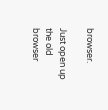browser.

Just open up the old browser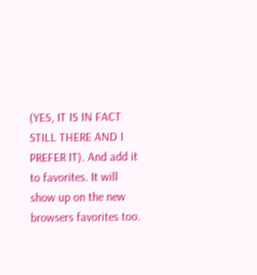(YES, IT IS IN FACT STILL THERE AND I PREFER IT). And add it to favorites. It will show up on the new browsers favorites too.